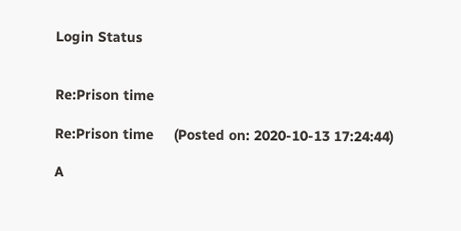Login Status


Re:Prison time

Re:Prison time     (Posted on: 2020-10-13 17:24:44)

A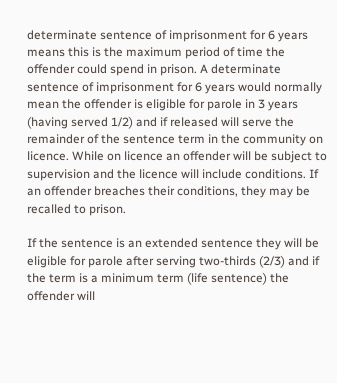determinate sentence of imprisonment for 6 years means this is the maximum period of time the offender could spend in prison. A determinate sentence of imprisonment for 6 years would normally mean the offender is eligible for parole in 3 years (having served 1/2) and if released will serve the remainder of the sentence term in the community on licence. While on licence an offender will be subject to supervision and the licence will include conditions. If an offender breaches their conditions, they may be recalled to prison.

If the sentence is an extended sentence they will be eligible for parole after serving two-thirds (2/3) and if the term is a minimum term (life sentence) the offender will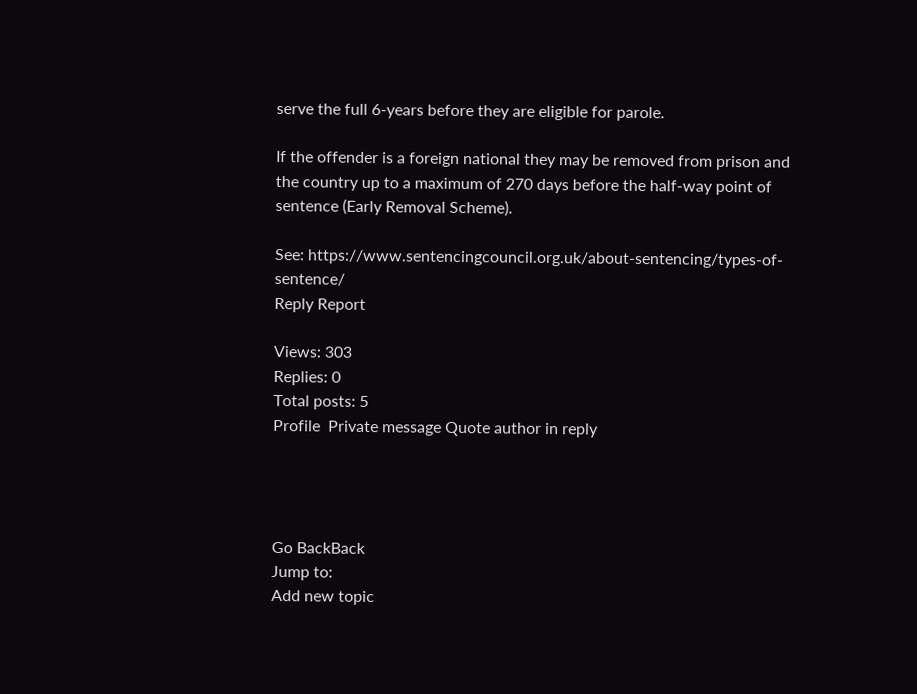serve the full 6-years before they are eligible for parole.

If the offender is a foreign national they may be removed from prison and the country up to a maximum of 270 days before the half-way point of sentence (Early Removal Scheme).

See: https://www.sentencingcouncil.org.uk/about-sentencing/types-of-sentence/
Reply Report

Views: 303
Replies: 0
Total posts: 5
Profile  Private message Quote author in reply




Go BackBack
Jump to:
Add new topic